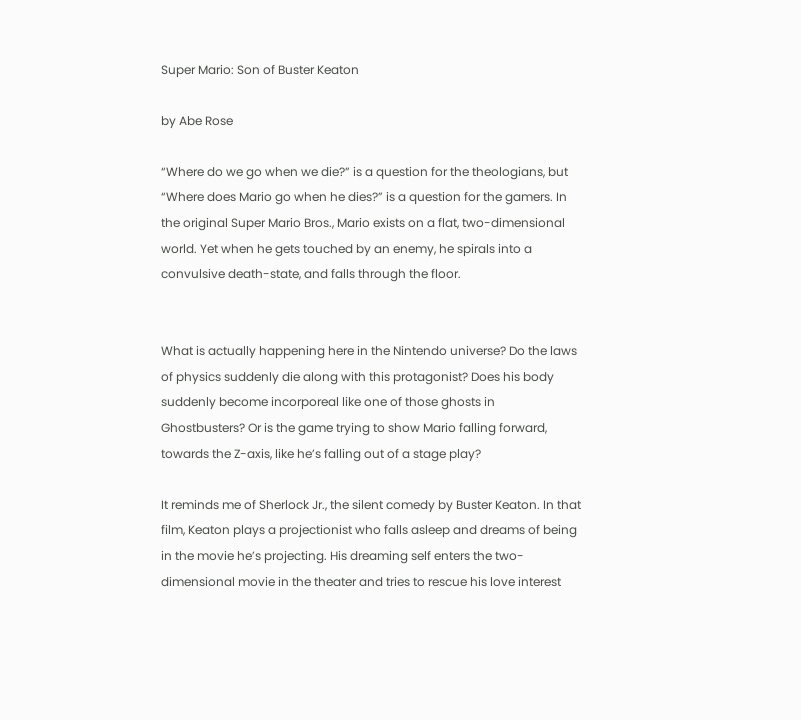Super Mario: Son of Buster Keaton

by Abe Rose

“Where do we go when we die?” is a question for the theologians, but “Where does Mario go when he dies?” is a question for the gamers. In the original Super Mario Bros., Mario exists on a flat, two-dimensional world. Yet when he gets touched by an enemy, he spirals into a convulsive death-state, and falls through the floor.


What is actually happening here in the Nintendo universe? Do the laws of physics suddenly die along with this protagonist? Does his body suddenly become incorporeal like one of those ghosts in Ghostbusters? Or is the game trying to show Mario falling forward, towards the Z-axis, like he’s falling out of a stage play?

It reminds me of Sherlock Jr., the silent comedy by Buster Keaton. In that film, Keaton plays a projectionist who falls asleep and dreams of being in the movie he’s projecting. His dreaming self enters the two-dimensional movie in the theater and tries to rescue his love interest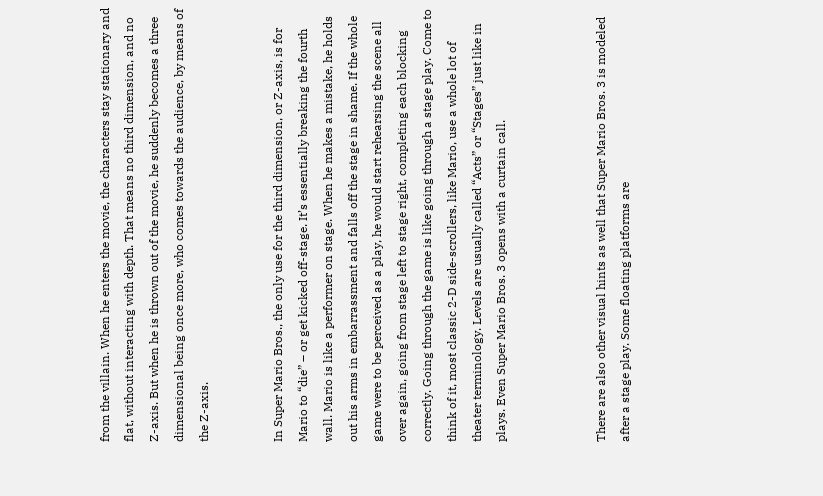from the villain. When he enters the movie, the characters stay stationary and flat, without interacting with depth. That means no third dimension, and no Z-axis. But when he is thrown out of the movie, he suddenly becomes a three dimensional being once more, who comes towards the audience, by means of the Z-axis.


In Super Mario Bros., the only use for the third dimension, or Z-axis, is for Mario to “die” – or get kicked off-stage. It’s essentially breaking the fourth wall. Mario is like a performer on stage. When he makes a mistake, he holds out his arms in embarrassment and falls off the stage in shame. If the whole game were to be perceived as a play, he would start rehearsing the scene all over again, going from stage left to stage right, completing each blocking correctly. Going through the game is like going through a stage play. Come to think of it, most classic 2-D side-scrollers, like Mario, use a whole lot of theater terminology. Levels are usually called “Acts” or “Stages” just like in plays. Even Super Mario Bros. 3 opens with a curtain call.



There are also other visual hints as well that Super Mario Bros. 3 is modeled after a stage play. Some floating platforms are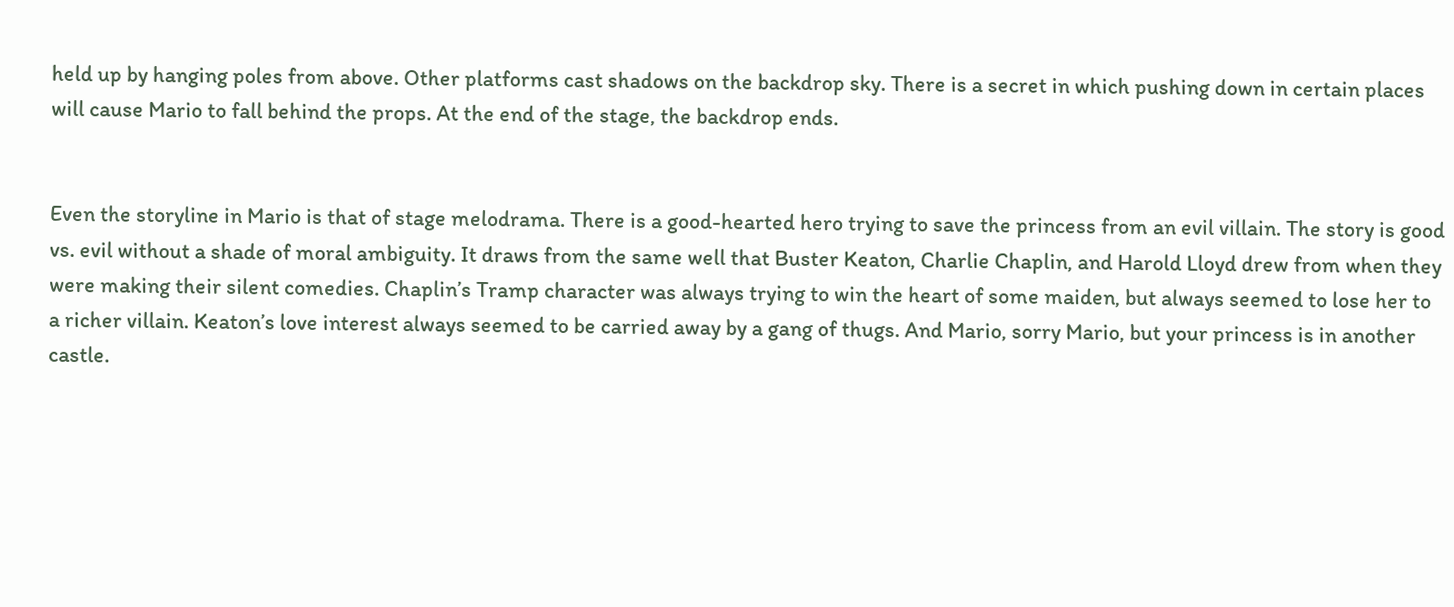held up by hanging poles from above. Other platforms cast shadows on the backdrop sky. There is a secret in which pushing down in certain places will cause Mario to fall behind the props. At the end of the stage, the backdrop ends.


Even the storyline in Mario is that of stage melodrama. There is a good-hearted hero trying to save the princess from an evil villain. The story is good vs. evil without a shade of moral ambiguity. It draws from the same well that Buster Keaton, Charlie Chaplin, and Harold Lloyd drew from when they were making their silent comedies. Chaplin’s Tramp character was always trying to win the heart of some maiden, but always seemed to lose her to a richer villain. Keaton’s love interest always seemed to be carried away by a gang of thugs. And Mario, sorry Mario, but your princess is in another castle.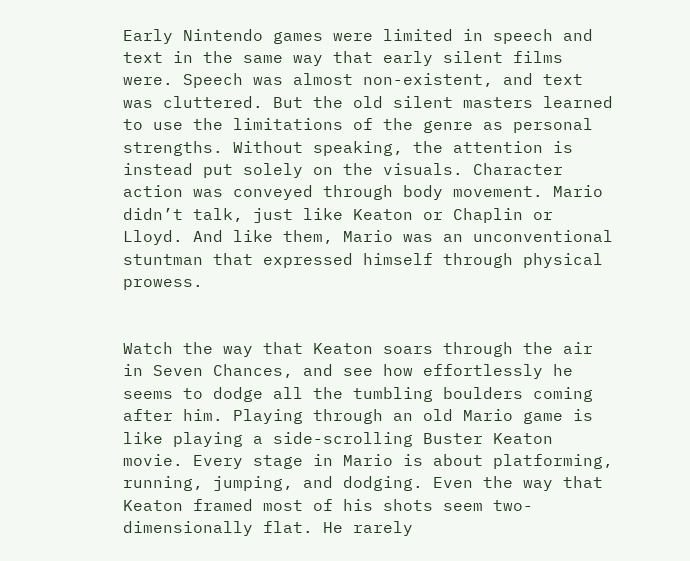Early Nintendo games were limited in speech and text in the same way that early silent films were. Speech was almost non-existent, and text was cluttered. But the old silent masters learned to use the limitations of the genre as personal strengths. Without speaking, the attention is instead put solely on the visuals. Character action was conveyed through body movement. Mario didn’t talk, just like Keaton or Chaplin or Lloyd. And like them, Mario was an unconventional stuntman that expressed himself through physical prowess.


Watch the way that Keaton soars through the air in Seven Chances, and see how effortlessly he seems to dodge all the tumbling boulders coming after him. Playing through an old Mario game is like playing a side-scrolling Buster Keaton movie. Every stage in Mario is about platforming, running, jumping, and dodging. Even the way that Keaton framed most of his shots seem two-dimensionally flat. He rarely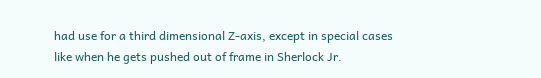had use for a third dimensional Z-axis, except in special cases like when he gets pushed out of frame in Sherlock Jr.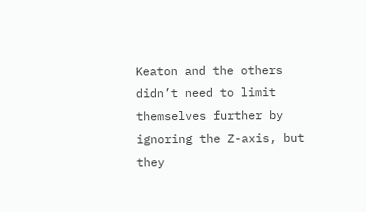Keaton and the others didn’t need to limit themselves further by ignoring the Z-axis, but they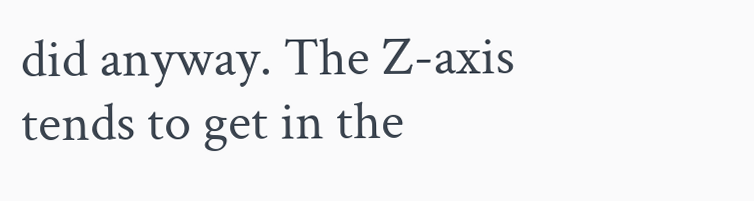did anyway. The Z-axis tends to get in the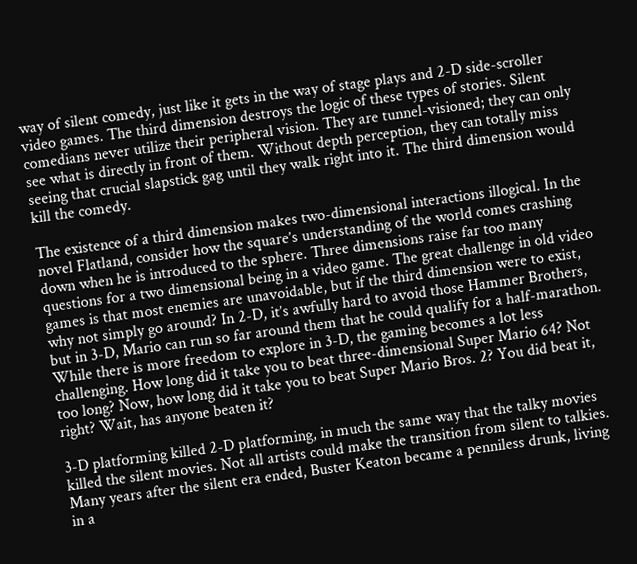way of silent comedy, just like it gets in the way of stage plays and 2-D side-scroller video games. The third dimension destroys the logic of these types of stories. Silent comedians never utilize their peripheral vision. They are tunnel-visioned; they can only see what is directly in front of them. Without depth perception, they can totally miss seeing that crucial slapstick gag until they walk right into it. The third dimension would kill the comedy.

The existence of a third dimension makes two-dimensional interactions illogical. In the novel Flatland, consider how the square’s understanding of the world comes crashing down when he is introduced to the sphere. Three dimensions raise far too many questions for a two dimensional being in a video game. The great challenge in old video games is that most enemies are unavoidable, but if the third dimension were to exist, why not simply go around? In 2-D, it’s awfully hard to avoid those Hammer Brothers, but in 3-D, Mario can run so far around them that he could qualify for a half-marathon. While there is more freedom to explore in 3-D, the gaming becomes a lot less challenging. How long did it take you to beat three-dimensional Super Mario 64? Not too long? Now, how long did it take you to beat Super Mario Bros. 2? You did beat it, right? Wait, has anyone beaten it?

3-D platforming killed 2-D platforming, in much the same way that the talky movies killed the silent movies. Not all artists could make the transition from silent to talkies. Many years after the silent era ended, Buster Keaton became a penniless drunk, living in a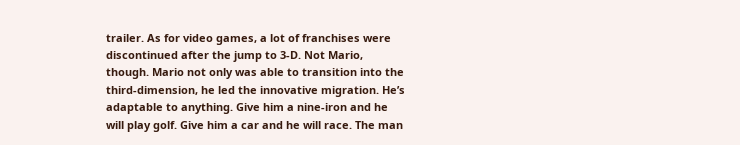trailer. As for video games, a lot of franchises were discontinued after the jump to 3-D. Not Mario, though. Mario not only was able to transition into the third-dimension, he led the innovative migration. He’s adaptable to anything. Give him a nine-iron and he will play golf. Give him a car and he will race. The man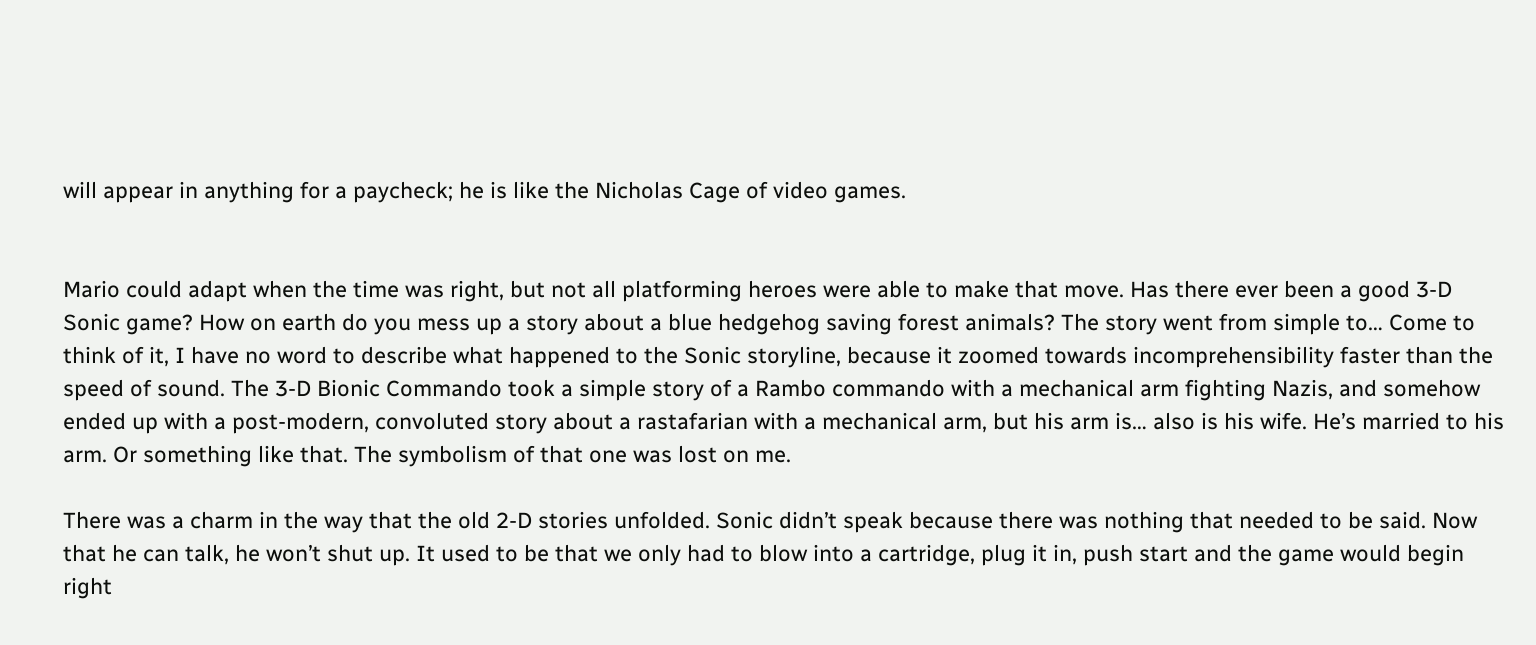will appear in anything for a paycheck; he is like the Nicholas Cage of video games.


Mario could adapt when the time was right, but not all platforming heroes were able to make that move. Has there ever been a good 3-D Sonic game? How on earth do you mess up a story about a blue hedgehog saving forest animals? The story went from simple to… Come to think of it, I have no word to describe what happened to the Sonic storyline, because it zoomed towards incomprehensibility faster than the speed of sound. The 3-D Bionic Commando took a simple story of a Rambo commando with a mechanical arm fighting Nazis, and somehow ended up with a post-modern, convoluted story about a rastafarian with a mechanical arm, but his arm is… also is his wife. He’s married to his arm. Or something like that. The symbolism of that one was lost on me.

There was a charm in the way that the old 2-D stories unfolded. Sonic didn’t speak because there was nothing that needed to be said. Now that he can talk, he won’t shut up. It used to be that we only had to blow into a cartridge, plug it in, push start and the game would begin right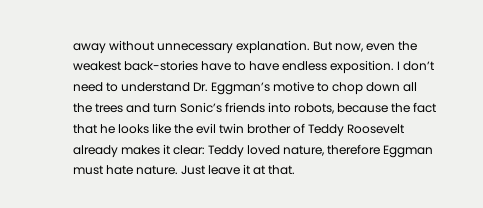away without unnecessary explanation. But now, even the weakest back-stories have to have endless exposition. I don’t need to understand Dr. Eggman’s motive to chop down all the trees and turn Sonic’s friends into robots, because the fact that he looks like the evil twin brother of Teddy Roosevelt already makes it clear: Teddy loved nature, therefore Eggman must hate nature. Just leave it at that.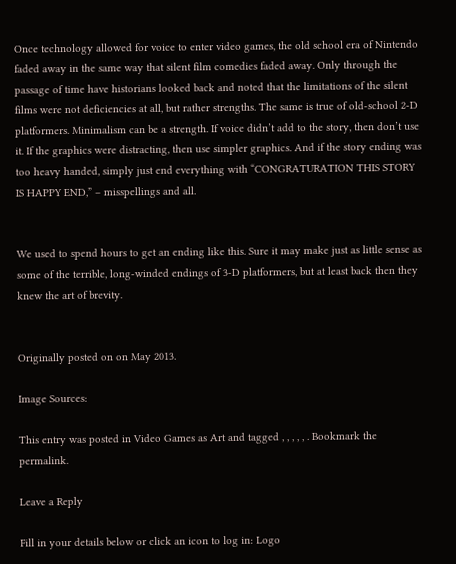Once technology allowed for voice to enter video games, the old school era of Nintendo faded away in the same way that silent film comedies faded away. Only through the passage of time have historians looked back and noted that the limitations of the silent films were not deficiencies at all, but rather strengths. The same is true of old-school 2-D platformers. Minimalism can be a strength. If voice didn’t add to the story, then don’t use it. If the graphics were distracting, then use simpler graphics. And if the story ending was too heavy handed, simply just end everything with “CONGRATURATION THIS STORY IS HAPPY END,” – misspellings and all.


We used to spend hours to get an ending like this. Sure it may make just as little sense as some of the terrible, long-winded endings of 3-D platformers, but at least back then they knew the art of brevity.


Originally posted on on May 2013.

Image Sources:

This entry was posted in Video Games as Art and tagged , , , , , . Bookmark the permalink.

Leave a Reply

Fill in your details below or click an icon to log in: Logo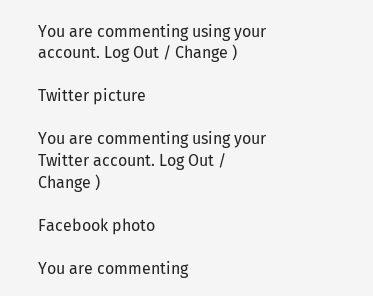You are commenting using your account. Log Out / Change )

Twitter picture

You are commenting using your Twitter account. Log Out / Change )

Facebook photo

You are commenting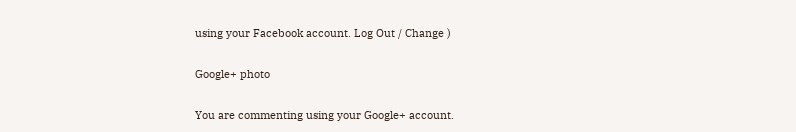using your Facebook account. Log Out / Change )

Google+ photo

You are commenting using your Google+ account.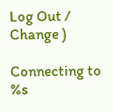Log Out / Change )

Connecting to %s